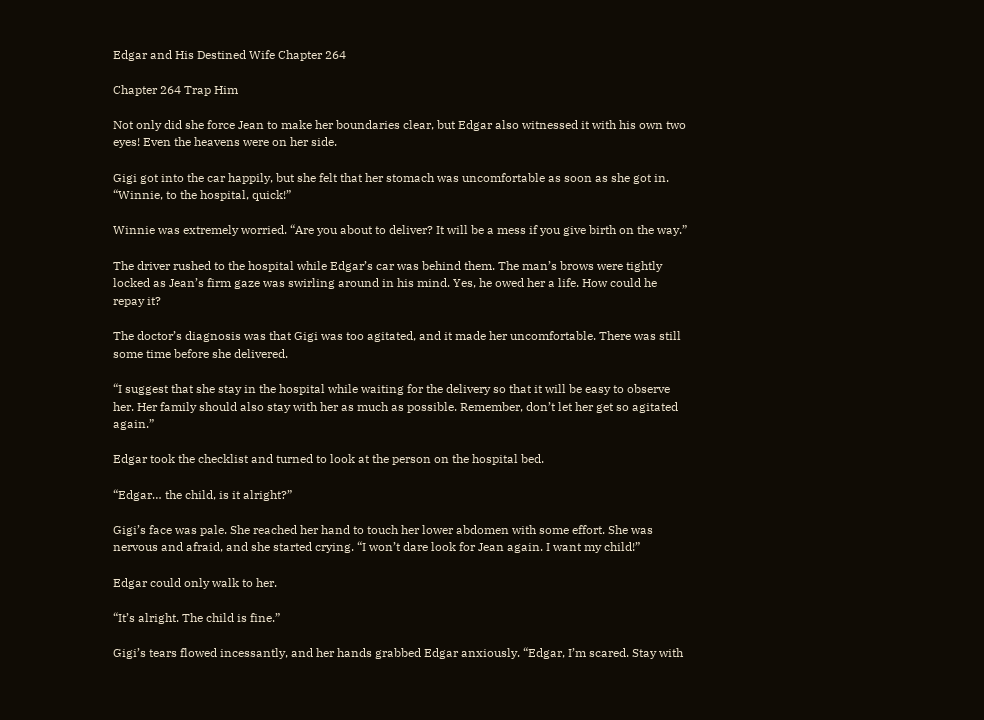Edgar and His Destined Wife Chapter 264

Chapter 264 Trap Him

Not only did she force Jean to make her boundaries clear, but Edgar also witnessed it with his own two eyes! Even the heavens were on her side.

Gigi got into the car happily, but she felt that her stomach was uncomfortable as soon as she got in. “Winnie, to the hospital, quick!”

Winnie was extremely worried. “Are you about to deliver? It will be a mess if you give birth on the way.”

The driver rushed to the hospital while Edgar’s car was behind them. The man’s brows were tightly locked as Jean’s firm gaze was swirling around in his mind. Yes, he owed her a life. How could he repay it?

The doctor’s diagnosis was that Gigi was too agitated, and it made her uncomfortable. There was still some time before she delivered.

“I suggest that she stay in the hospital while waiting for the delivery so that it will be easy to observe her. Her family should also stay with her as much as possible. Remember, don’t let her get so agitated again.”

Edgar took the checklist and turned to look at the person on the hospital bed.

“Edgar… the child, is it alright?”

Gigi’s face was pale. She reached her hand to touch her lower abdomen with some effort. She was nervous and afraid, and she started crying. “I won’t dare look for Jean again. I want my child!”

Edgar could only walk to her.

“It’s alright. The child is fine.”

Gigi’s tears flowed incessantly, and her hands grabbed Edgar anxiously. “Edgar, I’m scared. Stay with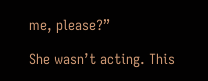me, please?”

She wasn’t acting. This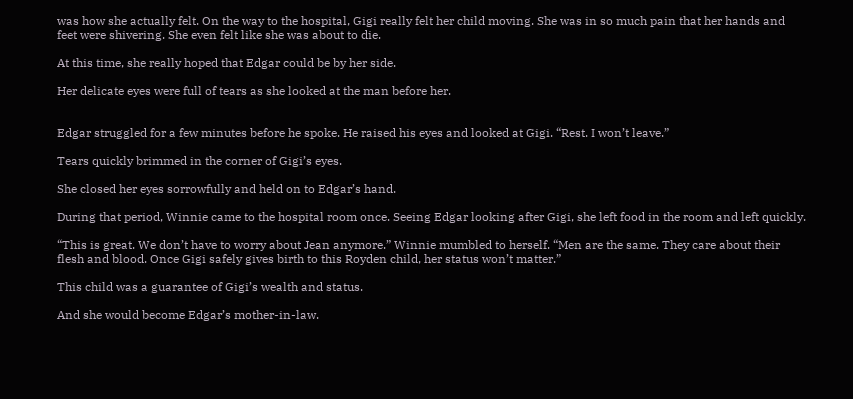was how she actually felt. On the way to the hospital, Gigi really felt her child moving. She was in so much pain that her hands and feet were shivering. She even felt like she was about to die.

At this time, she really hoped that Edgar could be by her side.

Her delicate eyes were full of tears as she looked at the man before her.


Edgar struggled for a few minutes before he spoke. He raised his eyes and looked at Gigi. “Rest. I won’t leave.”

Tears quickly brimmed in the corner of Gigi’s eyes.

She closed her eyes sorrowfully and held on to Edgar’s hand.

During that period, Winnie came to the hospital room once. Seeing Edgar looking after Gigi, she left food in the room and left quickly.

“This is great. We don’t have to worry about Jean anymore.” Winnie mumbled to herself. “Men are the same. They care about their flesh and blood. Once Gigi safely gives birth to this Royden child, her status won’t matter.”

This child was a guarantee of Gigi’s wealth and status.

And she would become Edgar’s mother-in-law.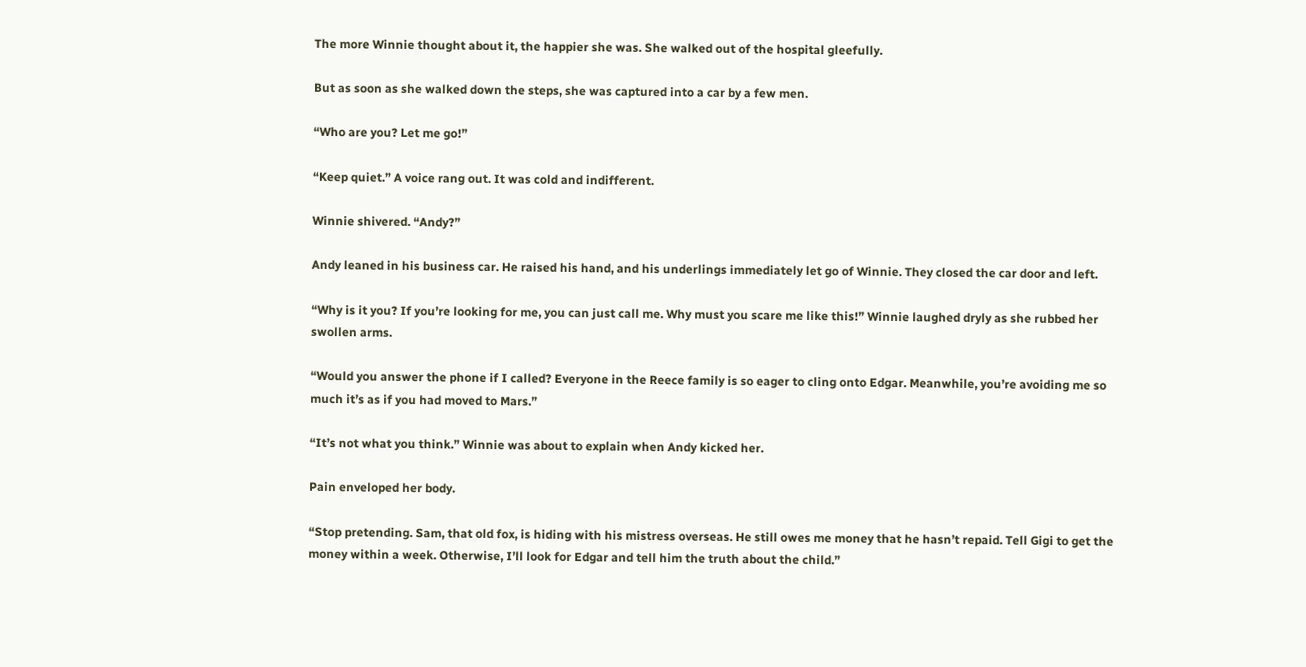The more Winnie thought about it, the happier she was. She walked out of the hospital gleefully.

But as soon as she walked down the steps, she was captured into a car by a few men.

“Who are you? Let me go!”

“Keep quiet.” A voice rang out. It was cold and indifferent.

Winnie shivered. “Andy?”

Andy leaned in his business car. He raised his hand, and his underlings immediately let go of Winnie. They closed the car door and left.

“Why is it you? If you’re looking for me, you can just call me. Why must you scare me like this!” Winnie laughed dryly as she rubbed her swollen arms.

“Would you answer the phone if I called? Everyone in the Reece family is so eager to cling onto Edgar. Meanwhile, you’re avoiding me so much it’s as if you had moved to Mars.”

“It’s not what you think.” Winnie was about to explain when Andy kicked her.

Pain enveloped her body.

“Stop pretending. Sam, that old fox, is hiding with his mistress overseas. He still owes me money that he hasn’t repaid. Tell Gigi to get the money within a week. Otherwise, I’ll look for Edgar and tell him the truth about the child.”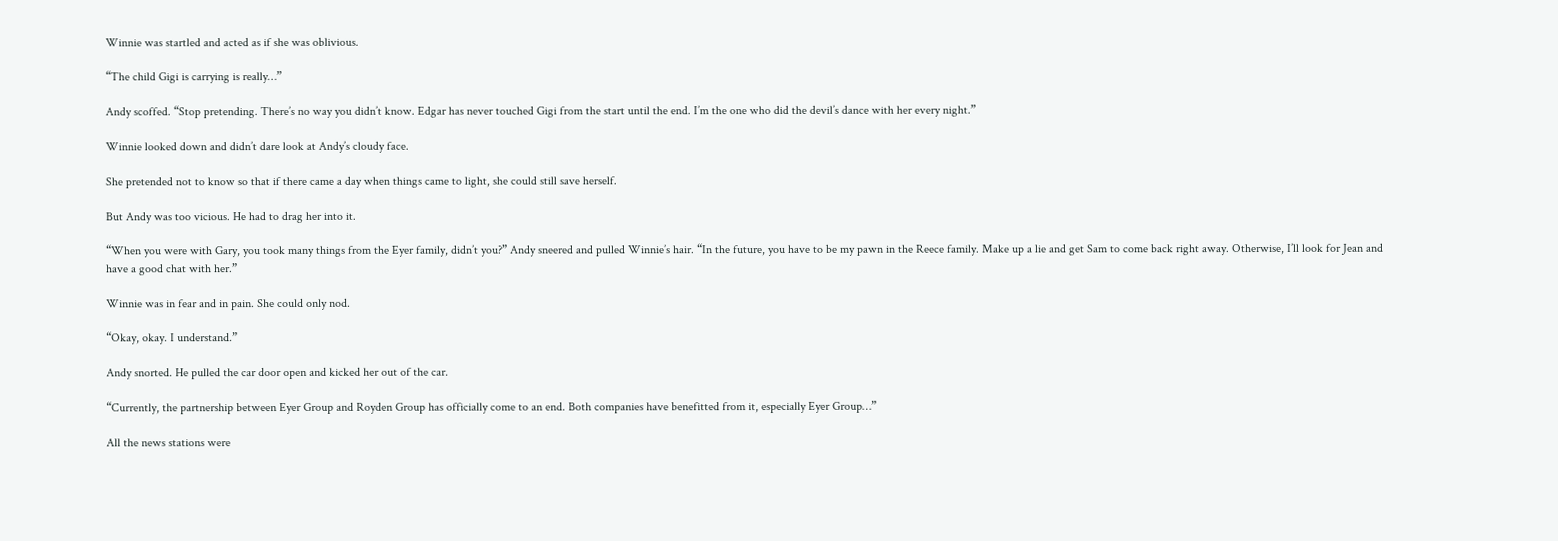Winnie was startled and acted as if she was oblivious.

“The child Gigi is carrying is really…”

Andy scoffed. “Stop pretending. There’s no way you didn’t know. Edgar has never touched Gigi from the start until the end. I’m the one who did the devil’s dance with her every night.”

Winnie looked down and didn’t dare look at Andy’s cloudy face.

She pretended not to know so that if there came a day when things came to light, she could still save herself.

But Andy was too vicious. He had to drag her into it.

“When you were with Gary, you took many things from the Eyer family, didn’t you?” Andy sneered and pulled Winnie’s hair. “In the future, you have to be my pawn in the Reece family. Make up a lie and get Sam to come back right away. Otherwise, I’ll look for Jean and have a good chat with her.”

Winnie was in fear and in pain. She could only nod.

“Okay, okay. I understand.”

Andy snorted. He pulled the car door open and kicked her out of the car.

“Currently, the partnership between Eyer Group and Royden Group has officially come to an end. Both companies have benefitted from it, especially Eyer Group…”

All the news stations were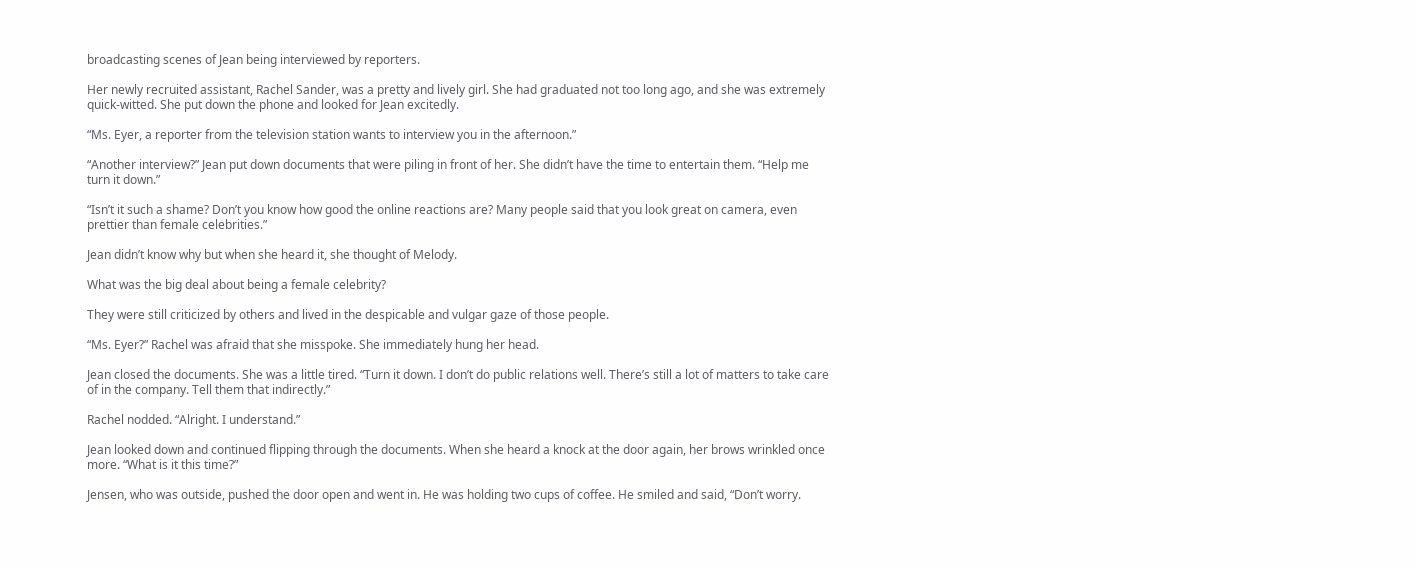broadcasting scenes of Jean being interviewed by reporters.

Her newly recruited assistant, Rachel Sander, was a pretty and lively girl. She had graduated not too long ago, and she was extremely quick-witted. She put down the phone and looked for Jean excitedly.

“Ms. Eyer, a reporter from the television station wants to interview you in the afternoon.”

“Another interview?” Jean put down documents that were piling in front of her. She didn’t have the time to entertain them. “Help me turn it down.”

“Isn’t it such a shame? Don’t you know how good the online reactions are? Many people said that you look great on camera, even prettier than female celebrities.”

Jean didn’t know why but when she heard it, she thought of Melody.

What was the big deal about being a female celebrity?

They were still criticized by others and lived in the despicable and vulgar gaze of those people.

“Ms. Eyer?” Rachel was afraid that she misspoke. She immediately hung her head.

Jean closed the documents. She was a little tired. “Turn it down. I don’t do public relations well. There’s still a lot of matters to take care of in the company. Tell them that indirectly.”

Rachel nodded. “Alright. I understand.”

Jean looked down and continued flipping through the documents. When she heard a knock at the door again, her brows wrinkled once more. “What is it this time?”

Jensen, who was outside, pushed the door open and went in. He was holding two cups of coffee. He smiled and said, “Don’t worry.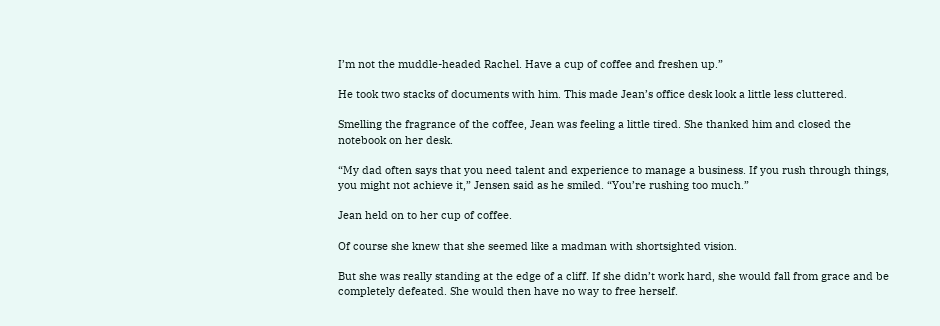I’m not the muddle-headed Rachel. Have a cup of coffee and freshen up.”

He took two stacks of documents with him. This made Jean’s office desk look a little less cluttered.

Smelling the fragrance of the coffee, Jean was feeling a little tired. She thanked him and closed the notebook on her desk.

“My dad often says that you need talent and experience to manage a business. If you rush through things, you might not achieve it,” Jensen said as he smiled. “You’re rushing too much.”

Jean held on to her cup of coffee.

Of course she knew that she seemed like a madman with shortsighted vision.

But she was really standing at the edge of a cliff. If she didn’t work hard, she would fall from grace and be completely defeated. She would then have no way to free herself.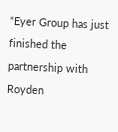“Eyer Group has just finished the partnership with Royden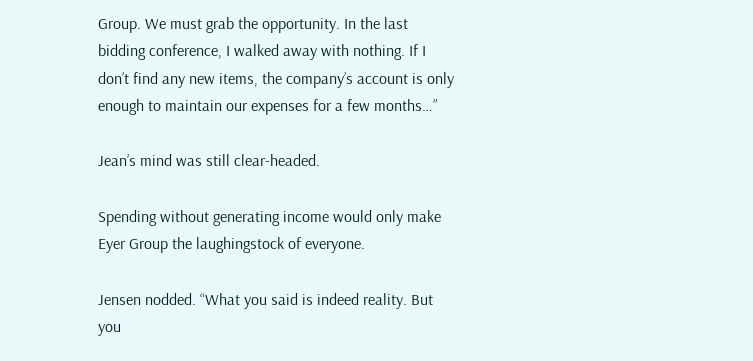Group. We must grab the opportunity. In the last bidding conference, I walked away with nothing. If I don’t find any new items, the company’s account is only enough to maintain our expenses for a few months…”

Jean’s mind was still clear-headed.

Spending without generating income would only make Eyer Group the laughingstock of everyone.

Jensen nodded. “What you said is indeed reality. But you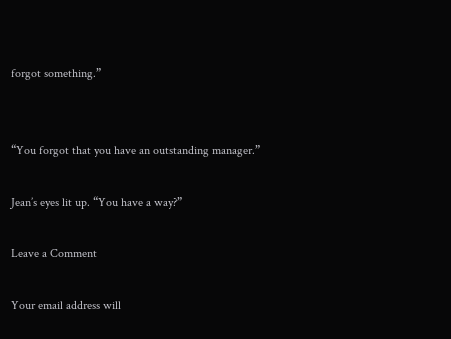forgot something.”


“You forgot that you have an outstanding manager.”

Jean’s eyes lit up. “You have a way?”

Leave a Comment

Your email address will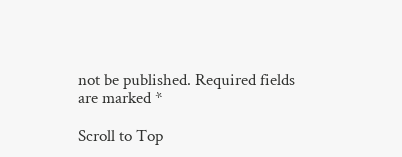not be published. Required fields are marked *

Scroll to Top